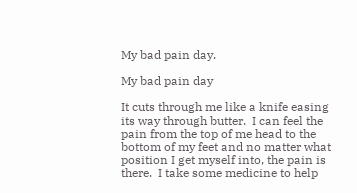My bad pain day.

My bad pain day

It cuts through me like a knife easing its way through butter.  I can feel the pain from the top of me head to the bottom of my feet and no matter what position I get myself into, the pain is there.  I take some medicine to help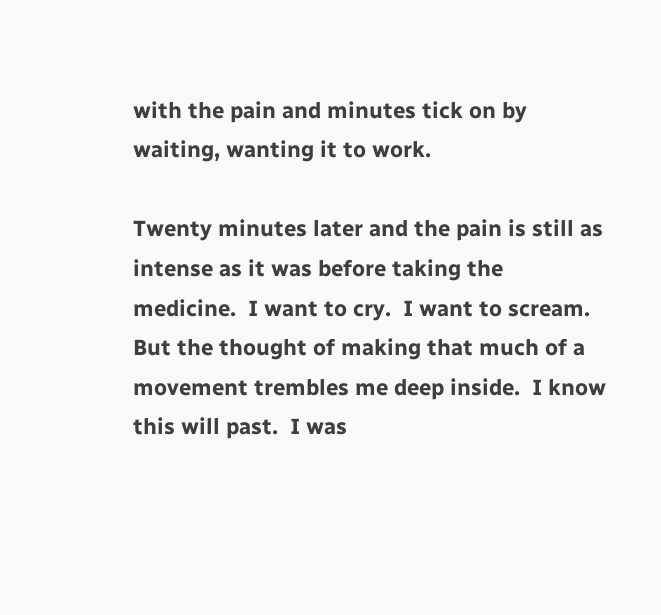with the pain and minutes tick on by waiting, wanting it to work.

Twenty minutes later and the pain is still as intense as it was before taking the medicine.  I want to cry.  I want to scream.  But the thought of making that much of a movement trembles me deep inside.  I know this will past.  I was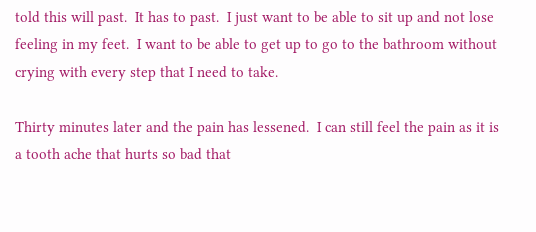told this will past.  It has to past.  I just want to be able to sit up and not lose feeling in my feet.  I want to be able to get up to go to the bathroom without crying with every step that I need to take.

Thirty minutes later and the pain has lessened.  I can still feel the pain as it is a tooth ache that hurts so bad that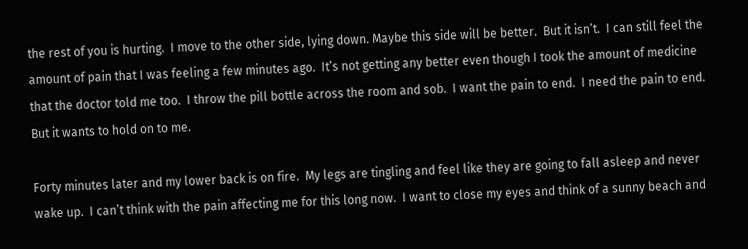the rest of you is hurting.  I move to the other side, lying down. Maybe this side will be better.  But it isn’t.  I can still feel the amount of pain that I was feeling a few minutes ago.  It’s not getting any better even though I took the amount of medicine that the doctor told me too.  I throw the pill bottle across the room and sob.  I want the pain to end.  I need the pain to end.  But it wants to hold on to me.

Forty minutes later and my lower back is on fire.  My legs are tingling and feel like they are going to fall asleep and never wake up.  I can’t think with the pain affecting me for this long now.  I want to close my eyes and think of a sunny beach and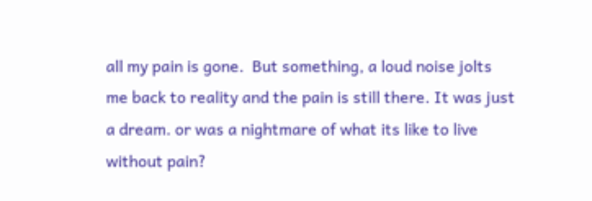all my pain is gone.  But something, a loud noise jolts me back to reality and the pain is still there. It was just a dream. or was a nightmare of what its like to live without pain?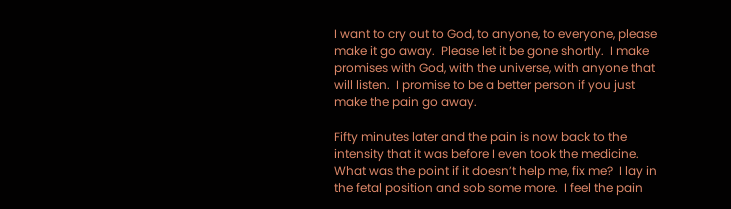I want to cry out to God, to anyone, to everyone, please make it go away.  Please let it be gone shortly.  I make promises with God, with the universe, with anyone that will listen.  I promise to be a better person if you just make the pain go away.

Fifty minutes later and the pain is now back to the intensity that it was before I even took the medicine.  What was the point if it doesn’t help me, fix me?  I lay in the fetal position and sob some more.  I feel the pain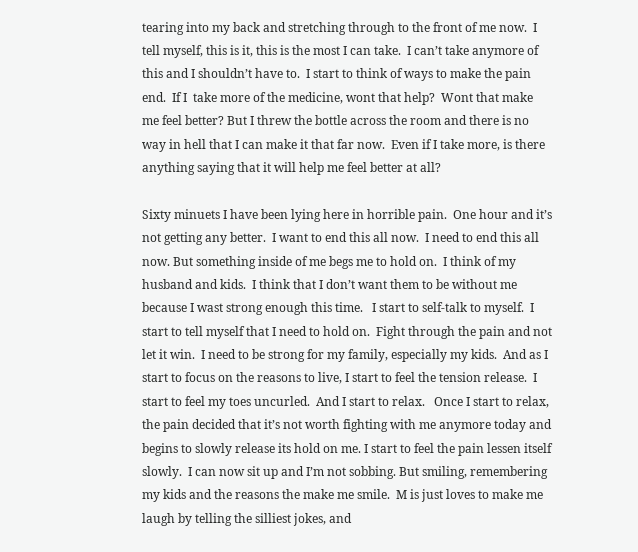tearing into my back and stretching through to the front of me now.  I tell myself, this is it, this is the most I can take.  I can’t take anymore of this and I shouldn’t have to.  I start to think of ways to make the pain end.  If I  take more of the medicine, wont that help?  Wont that make me feel better? But I threw the bottle across the room and there is no way in hell that I can make it that far now.  Even if I take more, is there anything saying that it will help me feel better at all?

Sixty minuets I have been lying here in horrible pain.  One hour and it’s not getting any better.  I want to end this all now.  I need to end this all now. But something inside of me begs me to hold on.  I think of my husband and kids.  I think that I don’t want them to be without me because I wast strong enough this time.   I start to self-talk to myself.  I start to tell myself that I need to hold on.  Fight through the pain and not let it win.  I need to be strong for my family, especially my kids.  And as I start to focus on the reasons to live, I start to feel the tension release.  I start to feel my toes uncurled.  And I start to relax.   Once I start to relax, the pain decided that it’s not worth fighting with me anymore today and begins to slowly release its hold on me. I start to feel the pain lessen itself slowly.  I can now sit up and I’m not sobbing. But smiling, remembering my kids and the reasons the make me smile.  M is just loves to make me laugh by telling the silliest jokes, and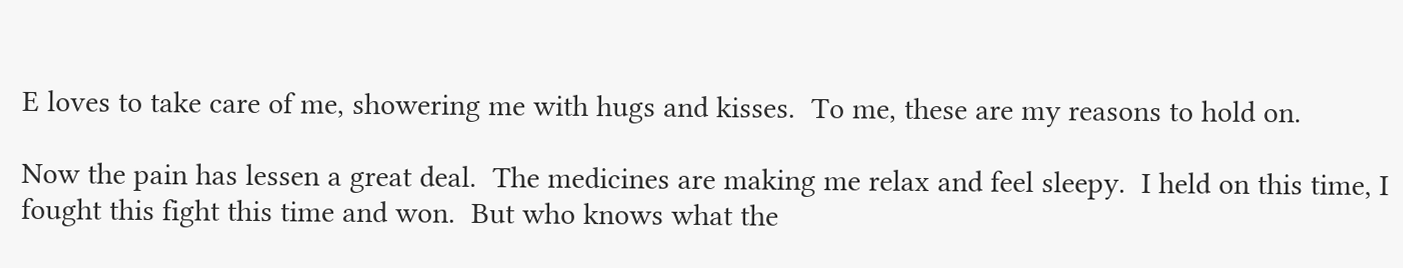E loves to take care of me, showering me with hugs and kisses.  To me, these are my reasons to hold on.

Now the pain has lessen a great deal.  The medicines are making me relax and feel sleepy.  I held on this time, I fought this fight this time and won.  But who knows what the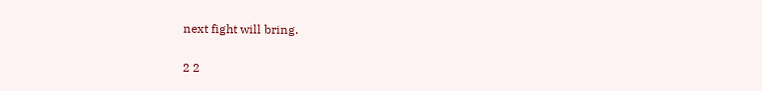next fight will bring.


2 2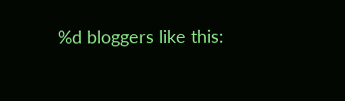%d bloggers like this: